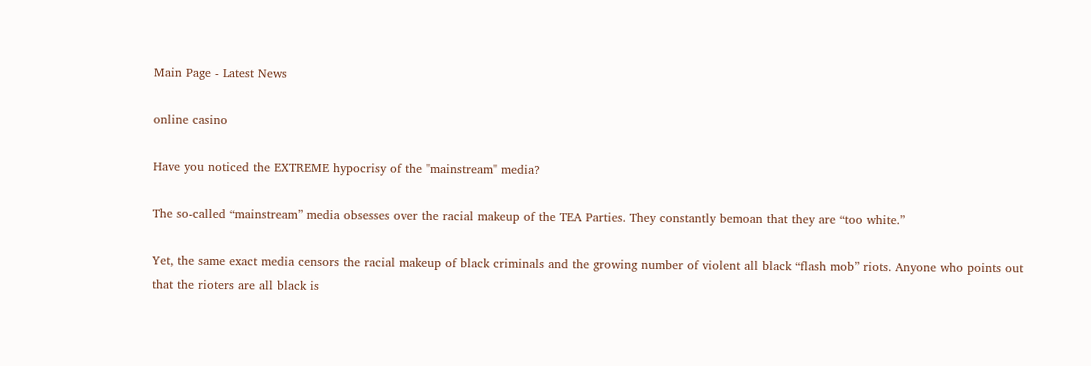Main Page - Latest News

online casino

Have you noticed the EXTREME hypocrisy of the "mainstream" media?

The so-called “mainstream” media obsesses over the racial makeup of the TEA Parties. They constantly bemoan that they are “too white.”

Yet, the same exact media censors the racial makeup of black criminals and the growing number of violent all black “flash mob” riots. Anyone who points out that the rioters are all black is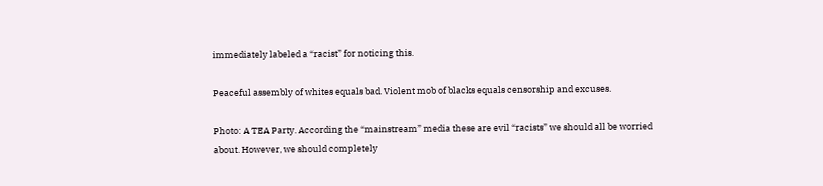immediately labeled a “racist” for noticing this.

Peaceful assembly of whites equals bad. Violent mob of blacks equals censorship and excuses.

Photo: A TEA Party. According the “mainstream” media these are evil “racists” we should all be worried about. However, we should completely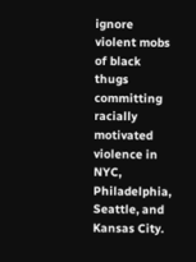ignore violent mobs of black thugs committing racially motivated violence in NYC, Philadelphia, Seattle, and Kansas City.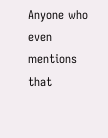Anyone who even mentions that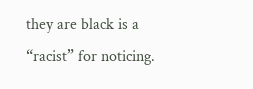they are black is a “racist” for noticing.